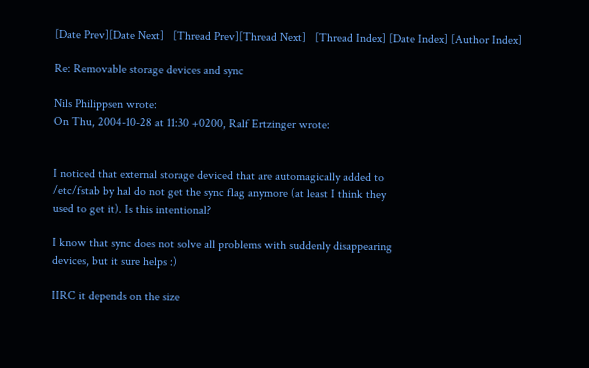[Date Prev][Date Next]   [Thread Prev][Thread Next]   [Thread Index] [Date Index] [Author Index]

Re: Removable storage devices and sync

Nils Philippsen wrote:
On Thu, 2004-10-28 at 11:30 +0200, Ralf Ertzinger wrote:


I noticed that external storage deviced that are automagically added to
/etc/fstab by hal do not get the sync flag anymore (at least I think they
used to get it). Is this intentional?

I know that sync does not solve all problems with suddenly disappearing
devices, but it sure helps :)

IIRC it depends on the size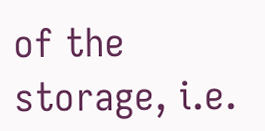of the storage, i.e.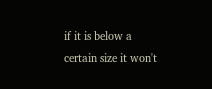if it is below a
certain size it won't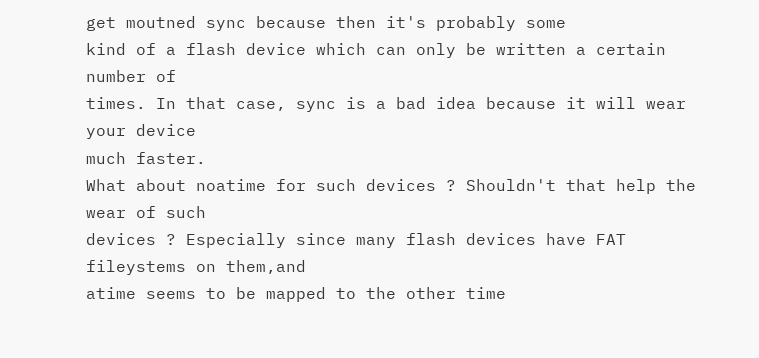get moutned sync because then it's probably some
kind of a flash device which can only be written a certain number of
times. In that case, sync is a bad idea because it will wear your device
much faster.
What about noatime for such devices ? Shouldn't that help the wear of such
devices ? Especially since many flash devices have FAT fileystems on them,and
atime seems to be mapped to the other time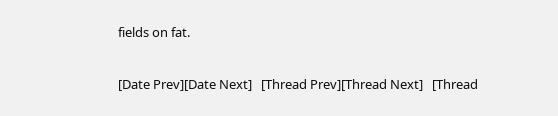fields on fat.

[Date Prev][Date Next]   [Thread Prev][Thread Next]   [Thread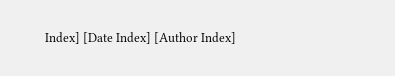Index] [Date Index] [Author Index]